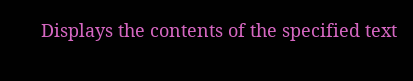Displays the contents of the specified text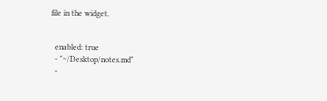file in the widget.


  enabled: true
  - "~/Desktop/notes.md"
  -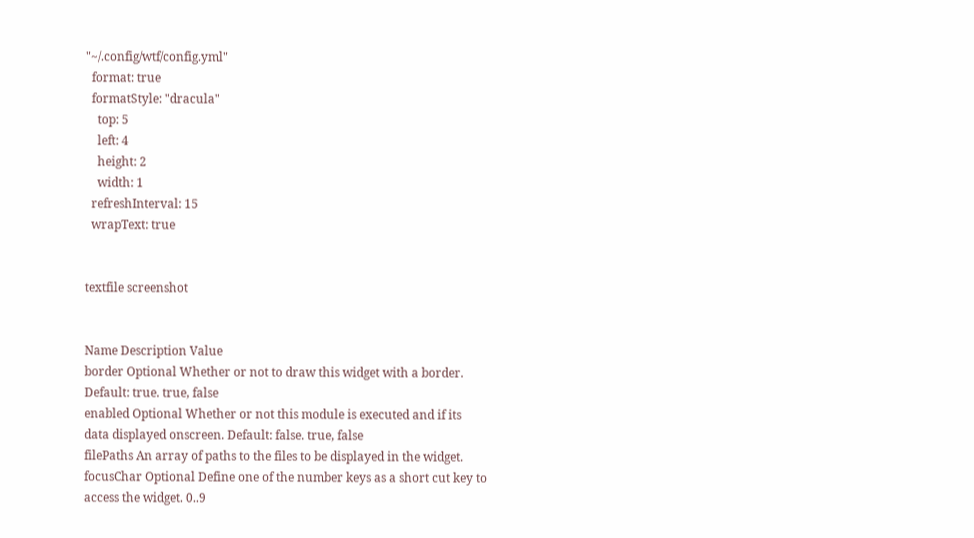"~/.config/wtf/config.yml"
  format: true
  formatStyle: "dracula"
    top: 5
    left: 4
    height: 2
    width: 1
  refreshInterval: 15
  wrapText: true


textfile screenshot


Name Description Value
border Optional Whether or not to draw this widget with a border. Default: true. true, false
enabled Optional Whether or not this module is executed and if its data displayed onscreen. Default: false. true, false
filePaths An array of paths to the files to be displayed in the widget.
focusChar Optional Define one of the number keys as a short cut key to access the widget. 0..9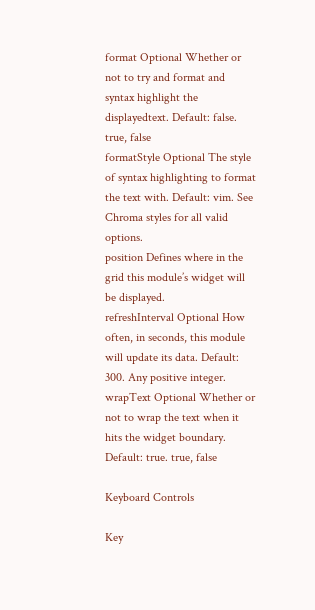format Optional Whether or not to try and format and syntax highlight the displayedtext. Default: false. true, false
formatStyle Optional The style of syntax highlighting to format the text with. Default: vim. See Chroma styles for all valid options.
position Defines where in the grid this module’s widget will be displayed.
refreshInterval Optional How often, in seconds, this module will update its data. Default: 300. Any positive integer.
wrapText Optional Whether or not to wrap the text when it hits the widget boundary. Default: true. true, false

Keyboard Controls

Key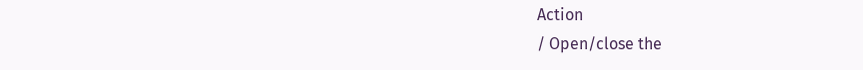Action
/ Open/close the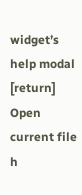widget’s help modal
[return] Open current file
h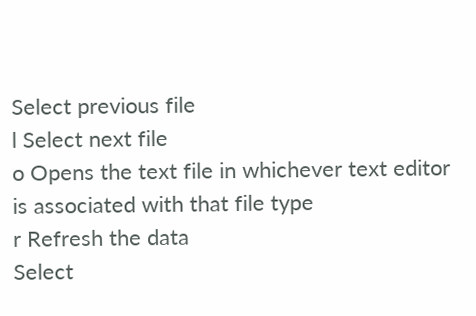Select previous file
l Select next file
o Opens the text file in whichever text editor is associated with that file type
r Refresh the data
Select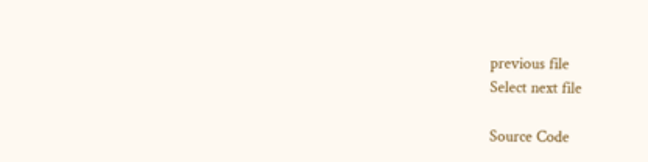previous file
Select next file

Source Code